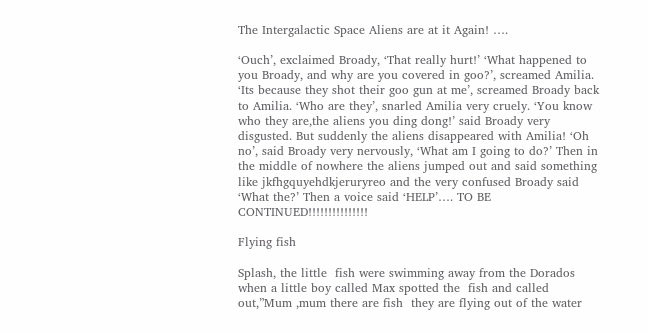The Intergalactic Space Aliens are at it Again! ….

‘Ouch’, exclaimed Broady, ‘That really hurt!’ ‘What happened to you Broady, and why are you covered in goo?’, screamed Amilia. ‘Its because they shot their goo gun at me’, screamed Broady back to Amilia. ‘Who are they’, snarled Amilia very cruely. ‘You know who they are,the aliens you ding dong!’ said Broady very disgusted. But suddenly the aliens disappeared with Amilia! ‘Oh no’, said Broady very nervously, ‘What am I going to do?’ Then in the middle of nowhere the aliens jumped out and said something like jkfhgquyehdkjeruryreo and the very confused Broady said ‘What the?’ Then a voice said ‘HELP’…. TO BE CONTINUED!!!!!!!!!!!!!!!

Flying fish

Splash, the little  fish were swimming away from the Dorados when a little boy called Max spotted the  fish and called out,”Mum ,mum there are fish  they are flying out of the water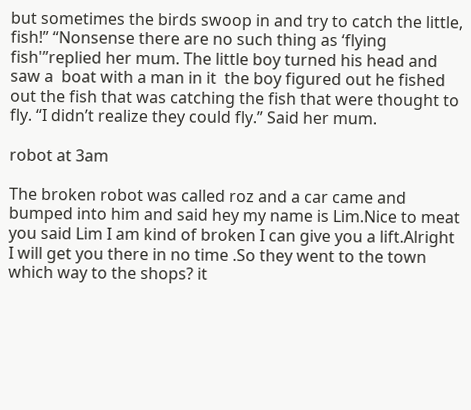but sometimes the birds swoop in and try to catch the little, fish!” “Nonsense there are no such thing as ‘flying fish'”replied her mum. The little boy turned his head and saw a  boat with a man in it  the boy figured out he fished out the fish that was catching the fish that were thought to fly. “I didn’t realize they could fly.” Said her mum.

robot at 3am

The broken robot was called roz and a car came and bumped into him and said hey my name is Lim.Nice to meat you said Lim I am kind of broken I can give you a lift.Alright I will get you there in no time .So they went to the town which way to the shops? it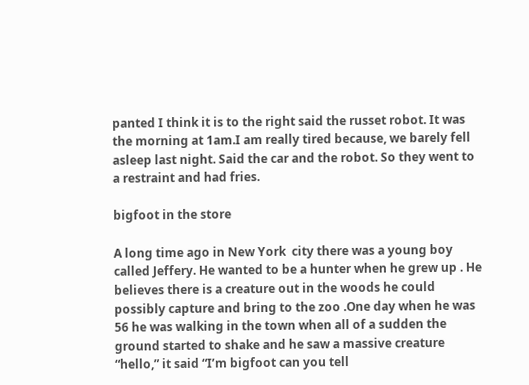panted I think it is to the right said the russet robot. It was the morning at 1am.I am really tired because, we barely fell asleep last night. Said the car and the robot. So they went to a restraint and had fries.

bigfoot in the store

A long time ago in New York  city there was a young boy called Jeffery. He wanted to be a hunter when he grew up . He believes there is a creature out in the woods he could possibly capture and bring to the zoo .One day when he was 56 he was walking in the town when all of a sudden the ground started to shake and he saw a massive creature  “hello,” it said “I’m bigfoot can you tell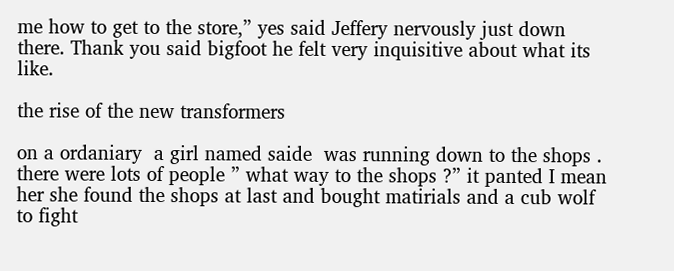me how to get to the store,” yes said Jeffery nervously just down there. Thank you said bigfoot he felt very inquisitive about what its like.

the rise of the new transformers

on a ordaniary  a girl named saide  was running down to the shops . there were lots of people ” what way to the shops ?” it panted I mean her she found the shops at last and bought matirials and a cub wolf to fight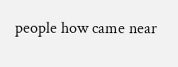people how came near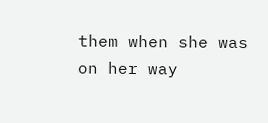them when she was on her way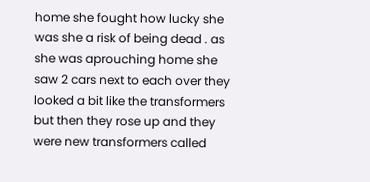home she fought how lucky she was she a risk of being dead . as she was aprouching home she saw 2 cars next to each over they looked a bit like the transformers  but then they rose up and they were new transformers called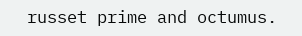russet prime and octumus.